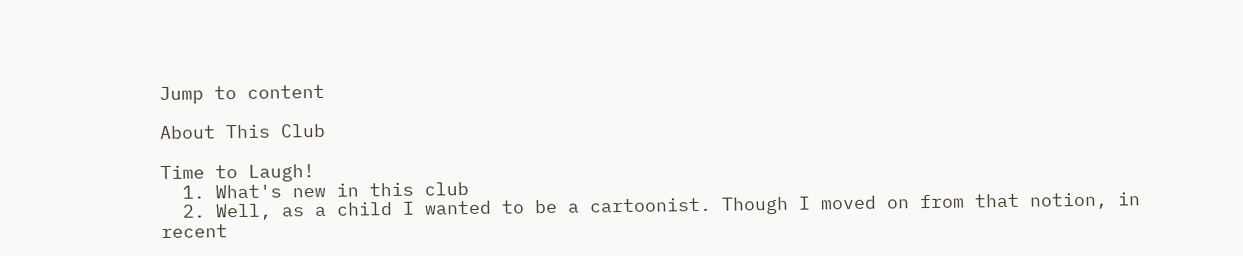Jump to content

About This Club

Time to Laugh!
  1. What's new in this club
  2. Well, as a child I wanted to be a cartoonist. Though I moved on from that notion, in recent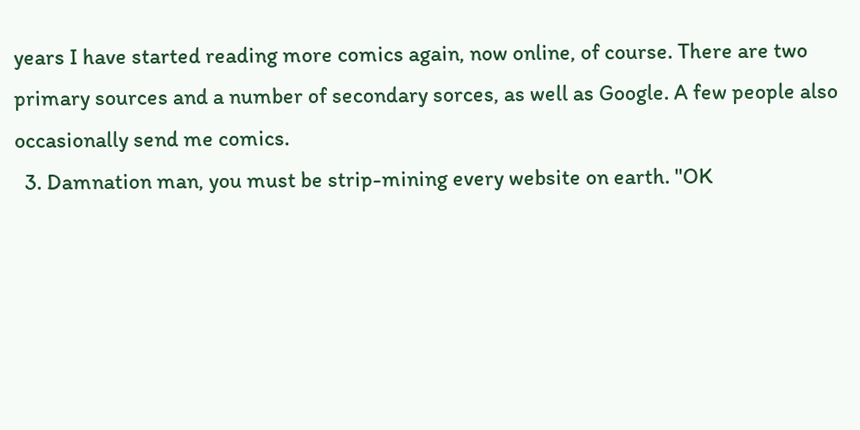years I have started reading more comics again, now online, of course. There are two primary sources and a number of secondary sorces, as well as Google. A few people also occasionally send me comics.
  3. Damnation man, you must be strip-mining every website on earth. "OK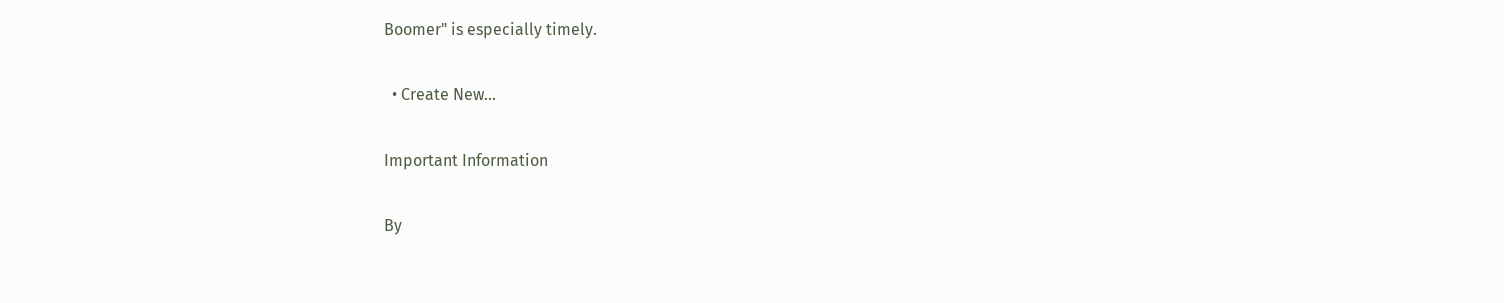Boomer" is especially timely.

  • Create New...

Important Information

By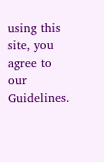using this site, you agree to our Guidelines.